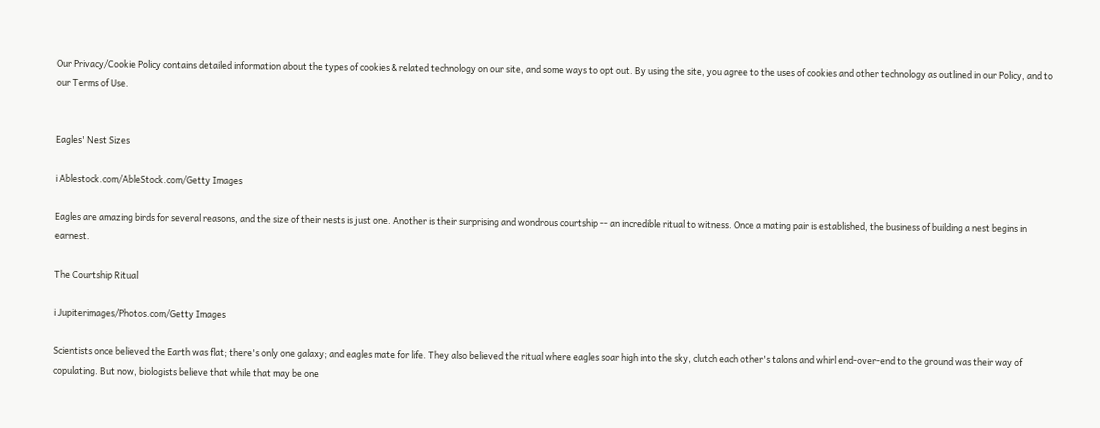Our Privacy/Cookie Policy contains detailed information about the types of cookies & related technology on our site, and some ways to opt out. By using the site, you agree to the uses of cookies and other technology as outlined in our Policy, and to our Terms of Use.


Eagles' Nest Sizes

i Ablestock.com/AbleStock.com/Getty Images

Eagles are amazing birds for several reasons, and the size of their nests is just one. Another is their surprising and wondrous courtship -- an incredible ritual to witness. Once a mating pair is established, the business of building a nest begins in earnest.

The Courtship Ritual

i Jupiterimages/Photos.com/Getty Images

Scientists once believed the Earth was flat; there's only one galaxy; and eagles mate for life. They also believed the ritual where eagles soar high into the sky, clutch each other's talons and whirl end-over-end to the ground was their way of copulating. But now, biologists believe that while that may be one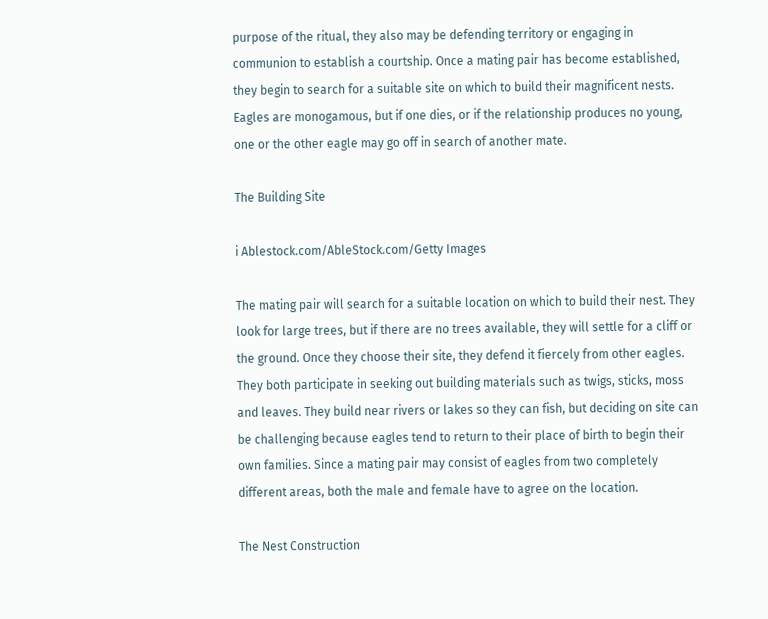purpose of the ritual, they also may be defending territory or engaging in communion to establish a courtship. Once a mating pair has become established, they begin to search for a suitable site on which to build their magnificent nests. Eagles are monogamous, but if one dies, or if the relationship produces no young, one or the other eagle may go off in search of another mate.

The Building Site

i Ablestock.com/AbleStock.com/Getty Images

The mating pair will search for a suitable location on which to build their nest. They look for large trees, but if there are no trees available, they will settle for a cliff or the ground. Once they choose their site, they defend it fiercely from other eagles. They both participate in seeking out building materials such as twigs, sticks, moss and leaves. They build near rivers or lakes so they can fish, but deciding on site can be challenging because eagles tend to return to their place of birth to begin their own families. Since a mating pair may consist of eagles from two completely different areas, both the male and female have to agree on the location.

The Nest Construction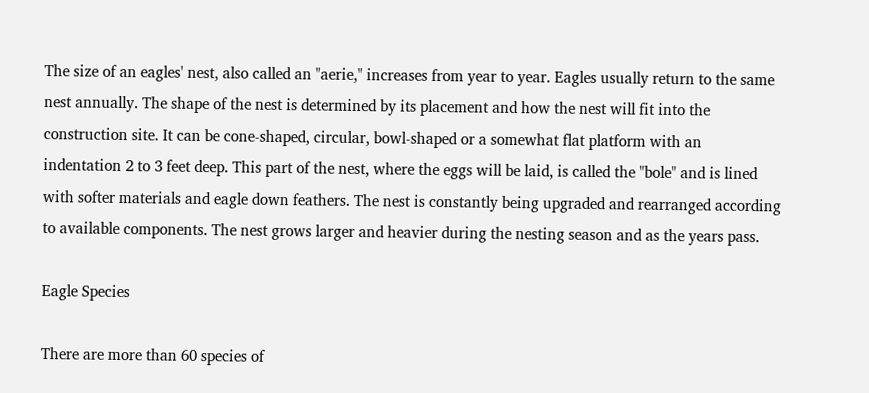The size of an eagles' nest, also called an "aerie," increases from year to year. Eagles usually return to the same nest annually. The shape of the nest is determined by its placement and how the nest will fit into the construction site. It can be cone-shaped, circular, bowl-shaped or a somewhat flat platform with an indentation 2 to 3 feet deep. This part of the nest, where the eggs will be laid, is called the "bole" and is lined with softer materials and eagle down feathers. The nest is constantly being upgraded and rearranged according to available components. The nest grows larger and heavier during the nesting season and as the years pass.

Eagle Species

There are more than 60 species of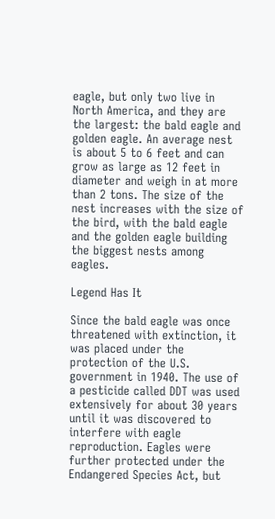eagle, but only two live in North America, and they are the largest: the bald eagle and golden eagle. An average nest is about 5 to 6 feet and can grow as large as 12 feet in diameter and weigh in at more than 2 tons. The size of the nest increases with the size of the bird, with the bald eagle and the golden eagle building the biggest nests among eagles.

Legend Has It

Since the bald eagle was once threatened with extinction, it was placed under the protection of the U.S. government in 1940. The use of a pesticide called DDT was used extensively for about 30 years until it was discovered to interfere with eagle reproduction. Eagles were further protected under the Endangered Species Act, but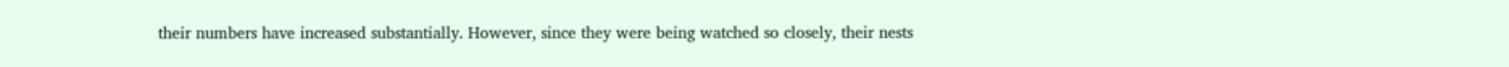their numbers have increased substantially. However, since they were being watched so closely, their nests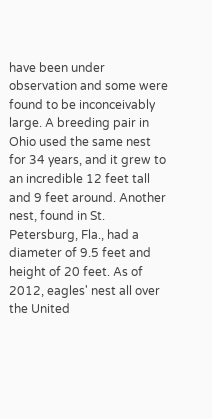have been under observation and some were found to be inconceivably large. A breeding pair in Ohio used the same nest for 34 years, and it grew to an incredible 12 feet tall and 9 feet around. Another nest, found in St. Petersburg, Fla., had a diameter of 9.5 feet and height of 20 feet. As of 2012, eagles' nest all over the United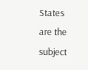States are the subject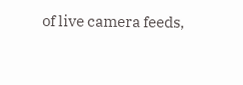of live camera feeds,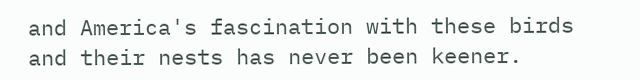and America's fascination with these birds and their nests has never been keener.